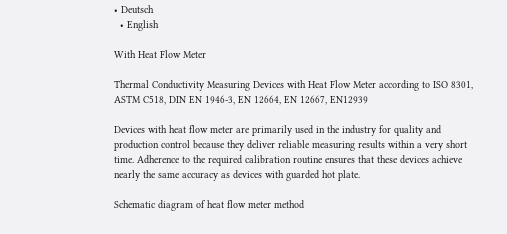• Deutsch
  • English

With Heat Flow Meter

Thermal Conductivity Measuring Devices with Heat Flow Meter according to ISO 8301, ASTM C518, DIN EN 1946-3, EN 12664, EN 12667, EN12939

Devices with heat flow meter are primarily used in the industry for quality and production control because they deliver reliable measuring results within a very short time. Adherence to the required calibration routine ensures that these devices achieve nearly the same accuracy as devices with guarded hot plate.

Schematic diagram of heat flow meter method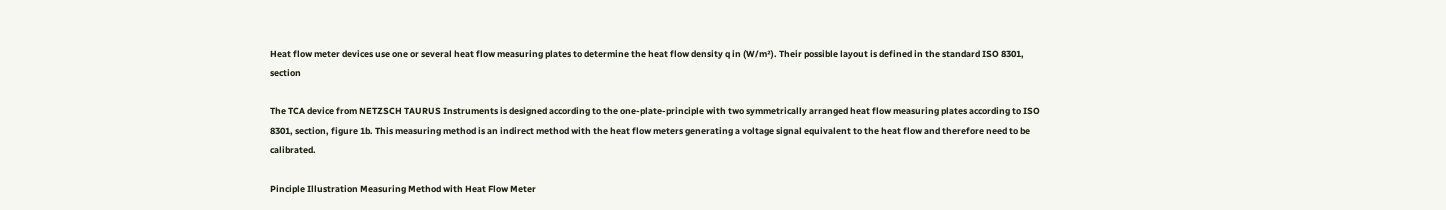Heat flow meter devices use one or several heat flow measuring plates to determine the heat flow density q in (W/m²). Their possible layout is defined in the standard ISO 8301, section

The TCA device from NETZSCH TAURUS Instruments is designed according to the one-plate-principle with two symmetrically arranged heat flow measuring plates according to ISO 8301, section, figure 1b. This measuring method is an indirect method with the heat flow meters generating a voltage signal equivalent to the heat flow and therefore need to be calibrated.

Pinciple Illustration Measuring Method with Heat Flow Meter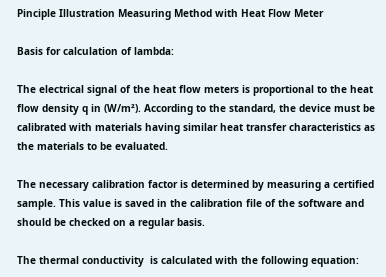Pinciple Illustration Measuring Method with Heat Flow Meter

Basis for calculation of lambda:

The electrical signal of the heat flow meters is proportional to the heat flow density q in (W/m²). According to the standard, the device must be calibrated with materials having similar heat transfer characteristics as the materials to be evaluated.

The necessary calibration factor is determined by measuring a certified sample. This value is saved in the calibration file of the software and should be checked on a regular basis.

The thermal conductivity  is calculated with the following equation: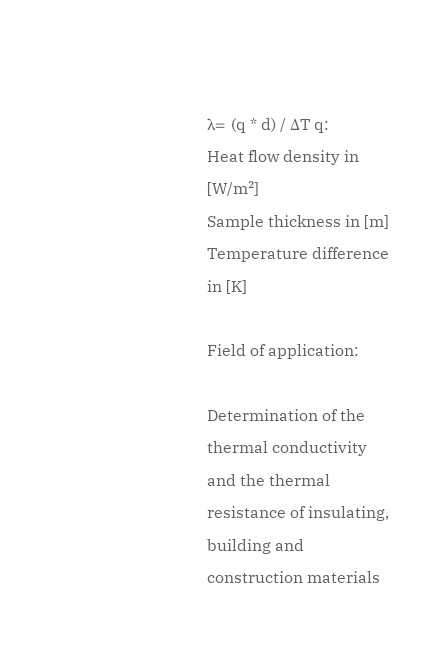λ= (q * d) / ΔT q:
Heat flow density in [W/m²]
Sample thickness in [m]
Temperature difference in [K]

Field of application:

Determination of the thermal conductivity and the thermal resistance of insulating, building and construction materials